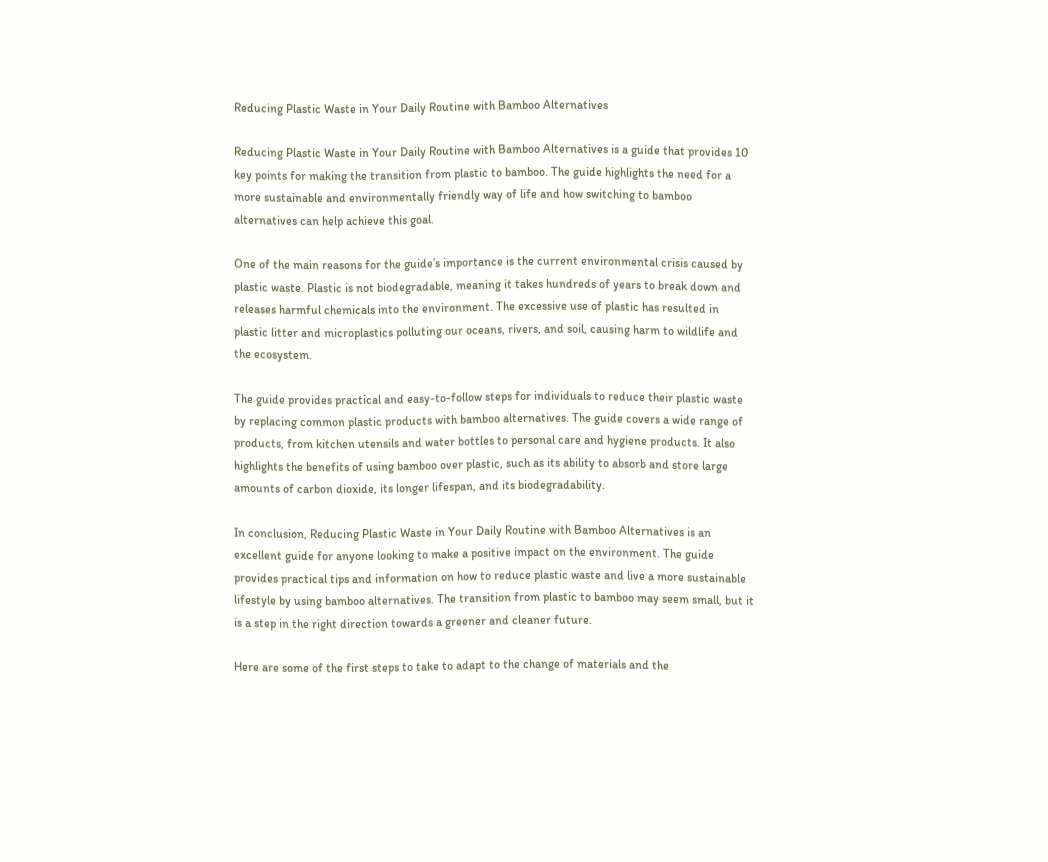Reducing Plastic Waste in Your Daily Routine with Bamboo Alternatives

Reducing Plastic Waste in Your Daily Routine with Bamboo Alternatives is a guide that provides 10 key points for making the transition from plastic to bamboo. The guide highlights the need for a more sustainable and environmentally friendly way of life and how switching to bamboo alternatives can help achieve this goal.

One of the main reasons for the guide’s importance is the current environmental crisis caused by plastic waste. Plastic is not biodegradable, meaning it takes hundreds of years to break down and releases harmful chemicals into the environment. The excessive use of plastic has resulted in plastic litter and microplastics polluting our oceans, rivers, and soil, causing harm to wildlife and the ecosystem.

The guide provides practical and easy-to-follow steps for individuals to reduce their plastic waste by replacing common plastic products with bamboo alternatives. The guide covers a wide range of products, from kitchen utensils and water bottles to personal care and hygiene products. It also highlights the benefits of using bamboo over plastic, such as its ability to absorb and store large amounts of carbon dioxide, its longer lifespan, and its biodegradability.

In conclusion, Reducing Plastic Waste in Your Daily Routine with Bamboo Alternatives is an excellent guide for anyone looking to make a positive impact on the environment. The guide provides practical tips and information on how to reduce plastic waste and live a more sustainable lifestyle by using bamboo alternatives. The transition from plastic to bamboo may seem small, but it is a step in the right direction towards a greener and cleaner future.

Here are some of the first steps to take to adapt to the change of materials and the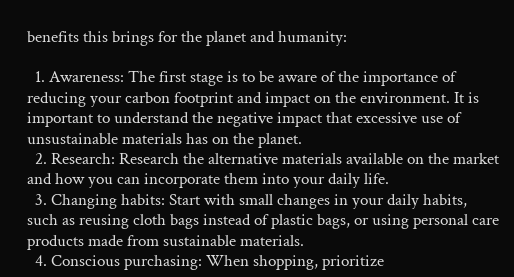benefits this brings for the planet and humanity:

  1. Awareness: The first stage is to be aware of the importance of reducing your carbon footprint and impact on the environment. It is important to understand the negative impact that excessive use of unsustainable materials has on the planet.
  2. Research: Research the alternative materials available on the market and how you can incorporate them into your daily life.
  3. Changing habits: Start with small changes in your daily habits, such as reusing cloth bags instead of plastic bags, or using personal care products made from sustainable materials.
  4. Conscious purchasing: When shopping, prioritize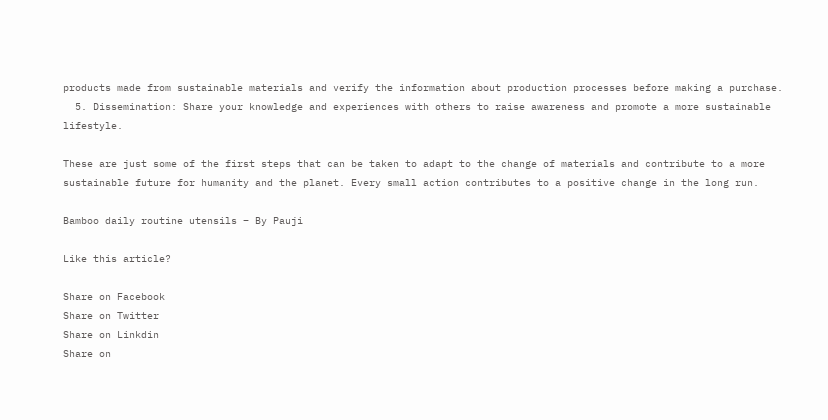products made from sustainable materials and verify the information about production processes before making a purchase.
  5. Dissemination: Share your knowledge and experiences with others to raise awareness and promote a more sustainable lifestyle.

These are just some of the first steps that can be taken to adapt to the change of materials and contribute to a more sustainable future for humanity and the planet. Every small action contributes to a positive change in the long run.

Bamboo daily routine utensils – By Pauji

Like this article?

Share on Facebook
Share on Twitter
Share on Linkdin
Share on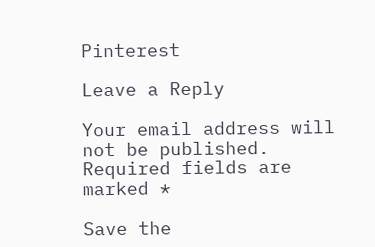Pinterest

Leave a Reply

Your email address will not be published. Required fields are marked *

Save the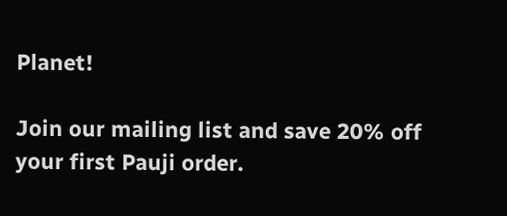Planet!

Join our mailing list and save 20% off your first Pauji order.